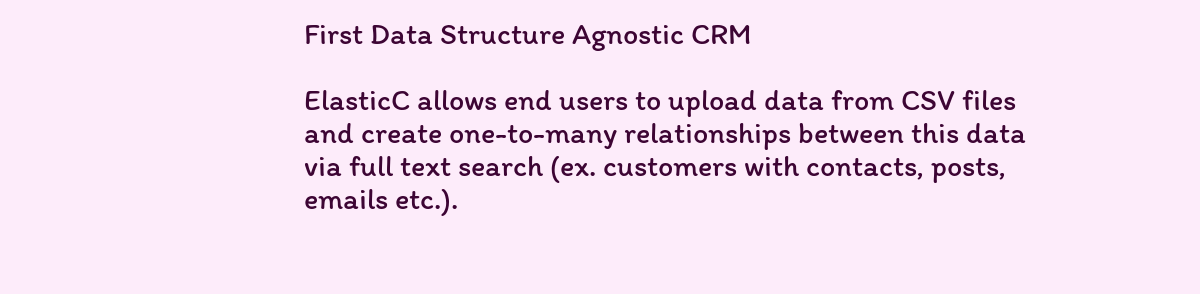First Data Structure Agnostic CRM

ElasticC allows end users to upload data from CSV files and create one-to-many relationships between this data via full text search (ex. customers with contacts, posts, emails etc.).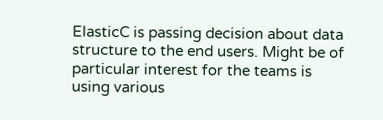ElasticC is passing decision about data structure to the end users. Might be of particular interest for the teams is using various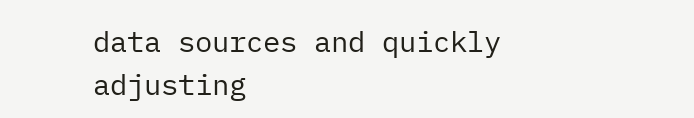data sources and quickly adjusting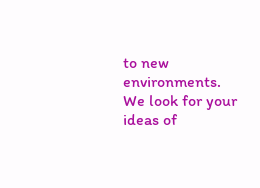to new environments. We look for your ideas of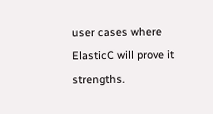user cases where ElasticC will prove it strengths.